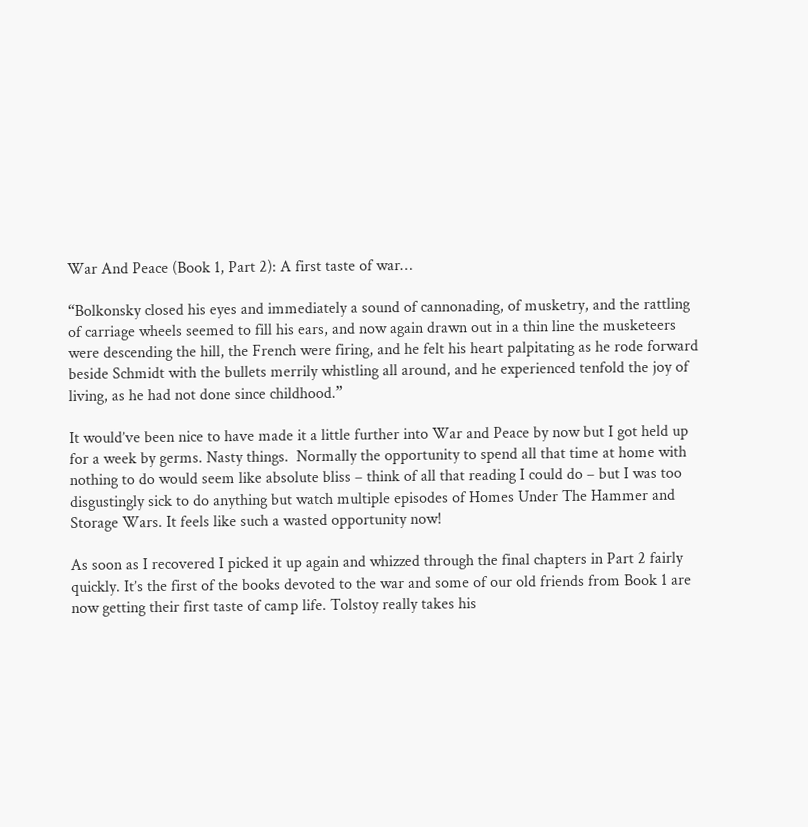War And Peace (Book 1, Part 2): A first taste of war…

“Bolkonsky closed his eyes and immediately a sound of cannonading, of musketry, and the rattling of carriage wheels seemed to fill his ears, and now again drawn out in a thin line the musketeers were descending the hill, the French were firing, and he felt his heart palpitating as he rode forward beside Schmidt with the bullets merrily whistling all around, and he experienced tenfold the joy of living, as he had not done since childhood.”

It would’ve been nice to have made it a little further into War and Peace by now but I got held up for a week by germs. Nasty things.  Normally the opportunity to spend all that time at home with nothing to do would seem like absolute bliss – think of all that reading I could do – but I was too disgustingly sick to do anything but watch multiple episodes of Homes Under The Hammer and Storage Wars. It feels like such a wasted opportunity now!

As soon as I recovered I picked it up again and whizzed through the final chapters in Part 2 fairly quickly. It’s the first of the books devoted to the war and some of our old friends from Book 1 are now getting their first taste of camp life. Tolstoy really takes his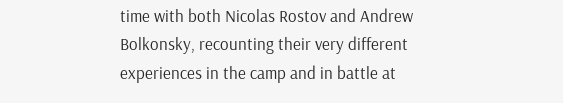time with both Nicolas Rostov and Andrew Bolkonsky, recounting their very different experiences in the camp and in battle at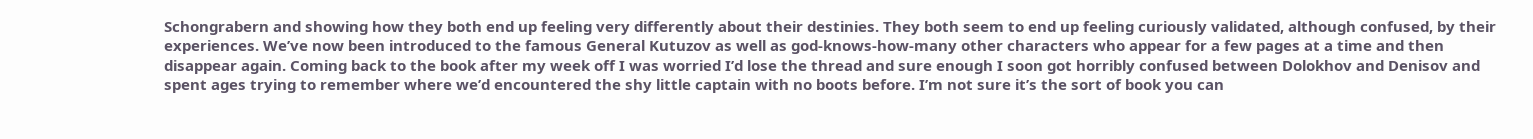Schongrabern and showing how they both end up feeling very differently about their destinies. They both seem to end up feeling curiously validated, although confused, by their experiences. We’ve now been introduced to the famous General Kutuzov as well as god-knows-how-many other characters who appear for a few pages at a time and then disappear again. Coming back to the book after my week off I was worried I’d lose the thread and sure enough I soon got horribly confused between Dolokhov and Denisov and spent ages trying to remember where we’d encountered the shy little captain with no boots before. I’m not sure it’s the sort of book you can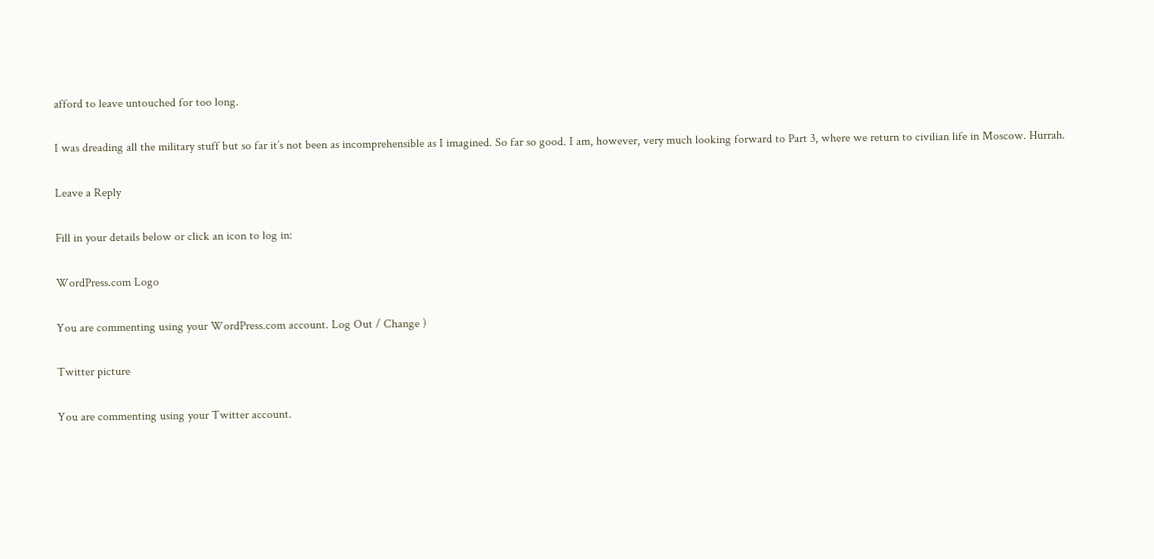afford to leave untouched for too long.

I was dreading all the military stuff but so far it’s not been as incomprehensible as I imagined. So far so good. I am, however, very much looking forward to Part 3, where we return to civilian life in Moscow. Hurrah.

Leave a Reply

Fill in your details below or click an icon to log in:

WordPress.com Logo

You are commenting using your WordPress.com account. Log Out / Change )

Twitter picture

You are commenting using your Twitter account.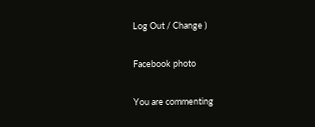Log Out / Change )

Facebook photo

You are commenting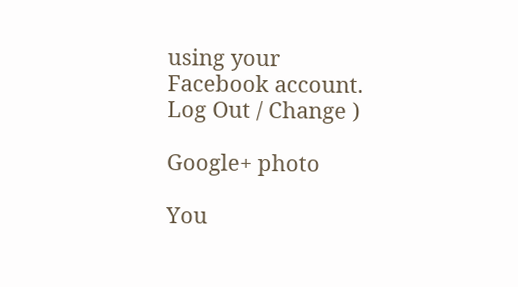using your Facebook account. Log Out / Change )

Google+ photo

You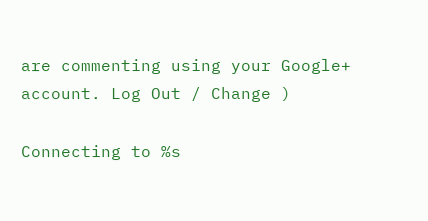are commenting using your Google+ account. Log Out / Change )

Connecting to %s